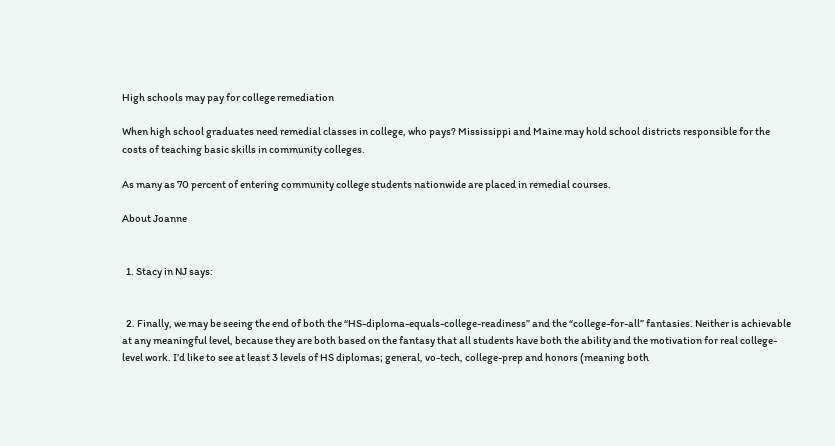High schools may pay for college remediation

When high school graduates need remedial classes in college, who pays? Mississippi and Maine may hold school districts responsible for the costs of teaching basic skills in community colleges.

As many as 70 percent of entering community college students nationwide are placed in remedial courses.

About Joanne


  1. Stacy in NJ says:


  2. Finally, we may be seeing the end of both the “HS-diploma-equals-college-readiness” and the “college-for-all” fantasies. Neither is achievable at any meaningful level, because they are both based on the fantasy that all students have both the ability and the motivation for real college-level work. I’d like to see at least 3 levels of HS diplomas; general, vo-tech, college-prep and honors (meaning both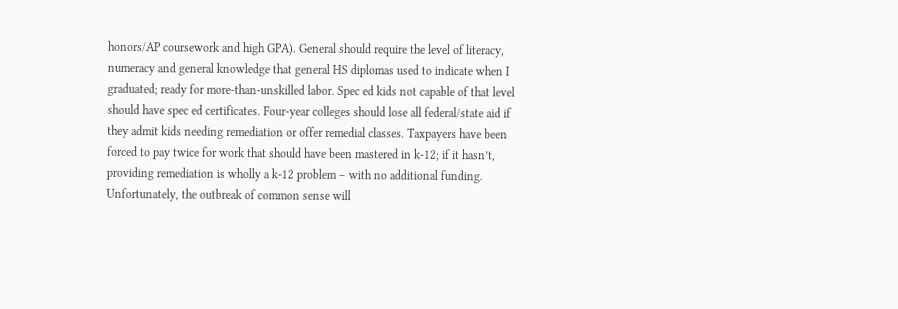honors/AP coursework and high GPA). General should require the level of literacy, numeracy and general knowledge that general HS diplomas used to indicate when I graduated; ready for more-than-unskilled labor. Spec ed kids not capable of that level should have spec ed certificates. Four-year colleges should lose all federal/state aid if they admit kids needing remediation or offer remedial classes. Taxpayers have been forced to pay twice for work that should have been mastered in k-12; if it hasn’t, providing remediation is wholly a k-12 problem – with no additional funding. Unfortunately, the outbreak of common sense will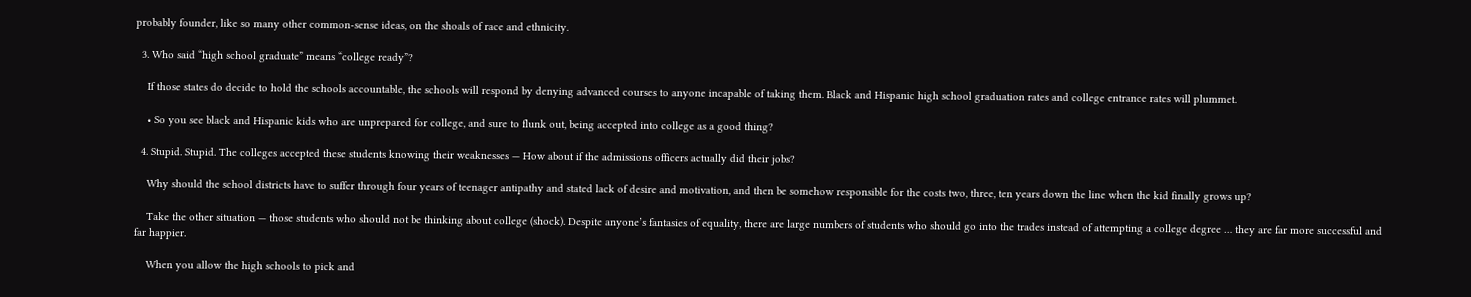probably founder, like so many other common-sense ideas, on the shoals of race and ethnicity.

  3. Who said “high school graduate” means “college ready”?

    If those states do decide to hold the schools accountable, the schools will respond by denying advanced courses to anyone incapable of taking them. Black and Hispanic high school graduation rates and college entrance rates will plummet.

    • So you see black and Hispanic kids who are unprepared for college, and sure to flunk out, being accepted into college as a good thing?

  4. Stupid. Stupid. The colleges accepted these students knowing their weaknesses — How about if the admissions officers actually did their jobs?

    Why should the school districts have to suffer through four years of teenager antipathy and stated lack of desire and motivation, and then be somehow responsible for the costs two, three, ten years down the line when the kid finally grows up?

    Take the other situation — those students who should not be thinking about college (shock). Despite anyone’s fantasies of equality, there are large numbers of students who should go into the trades instead of attempting a college degree … they are far more successful and far happier.

    When you allow the high schools to pick and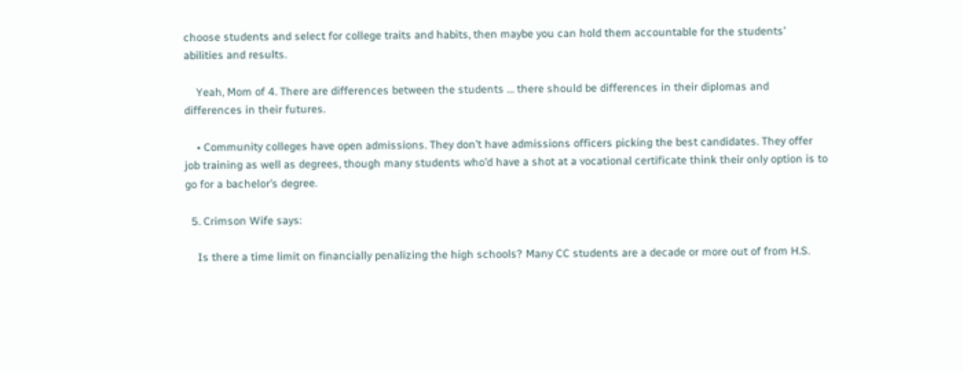choose students and select for college traits and habits, then maybe you can hold them accountable for the students’ abilities and results.

    Yeah, Mom of 4. There are differences between the students … there should be differences in their diplomas and differences in their futures.

    • Community colleges have open admissions. They don’t have admissions officers picking the best candidates. They offer job training as well as degrees, though many students who’d have a shot at a vocational certificate think their only option is to go for a bachelor’s degree.

  5. Crimson Wife says:

    Is there a time limit on financially penalizing the high schools? Many CC students are a decade or more out of from H.S.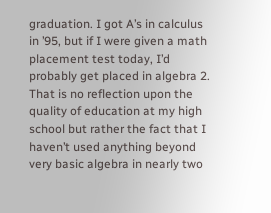graduation. I got A’s in calculus in ’95, but if I were given a math placement test today, I’d probably get placed in algebra 2. That is no reflection upon the quality of education at my high school but rather the fact that I haven’t used anything beyond very basic algebra in nearly two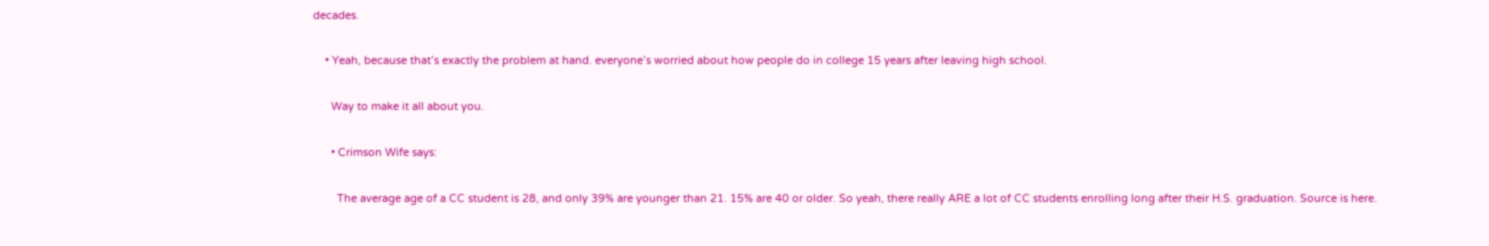decades.

    • Yeah, because that’s exactly the problem at hand. everyone’s worried about how people do in college 15 years after leaving high school.

      Way to make it all about you.

      • Crimson Wife says:

        The average age of a CC student is 28, and only 39% are younger than 21. 15% are 40 or older. So yeah, there really ARE a lot of CC students enrolling long after their H.S. graduation. Source is here.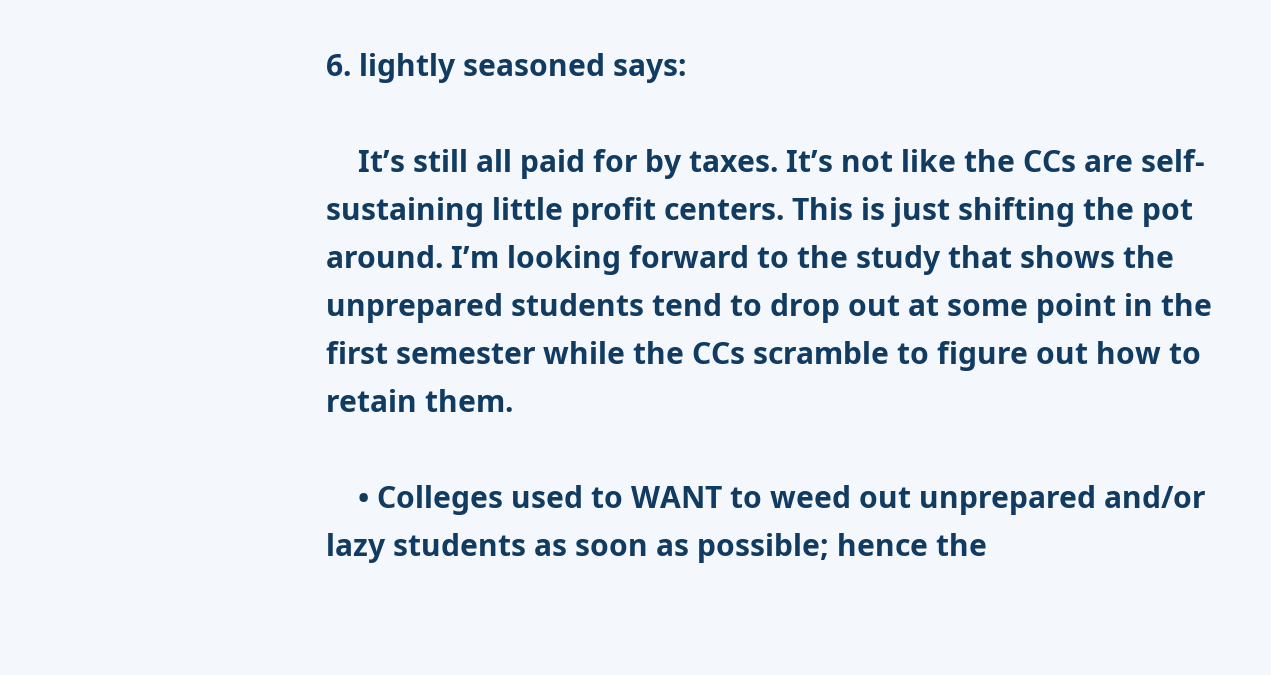6. lightly seasoned says:

    It’s still all paid for by taxes. It’s not like the CCs are self-sustaining little profit centers. This is just shifting the pot around. I’m looking forward to the study that shows the unprepared students tend to drop out at some point in the first semester while the CCs scramble to figure out how to retain them.

    • Colleges used to WANT to weed out unprepared and/or lazy students as soon as possible; hence the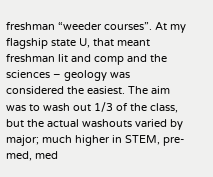freshman “weeder courses”. At my flagship state U, that meant freshman lit and comp and the sciences – geology was considered the easiest. The aim was to wash out 1/3 of the class, but the actual washouts varied by major; much higher in STEM, pre-med, med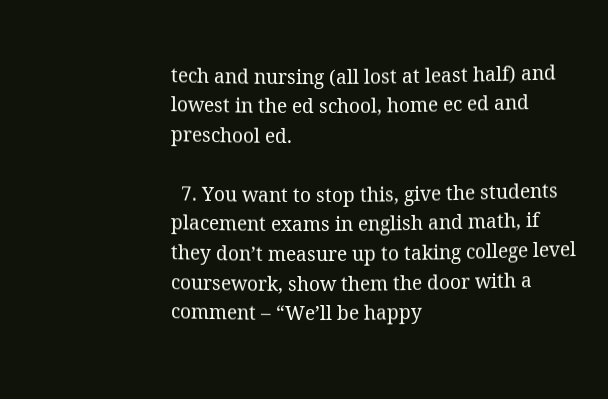tech and nursing (all lost at least half) and lowest in the ed school, home ec ed and preschool ed.

  7. You want to stop this, give the students placement exams in english and math, if they don’t measure up to taking college level coursework, show them the door with a comment – “We’ll be happy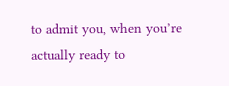to admit you, when you’re actually ready to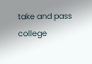take and pass college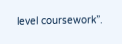level coursework”.